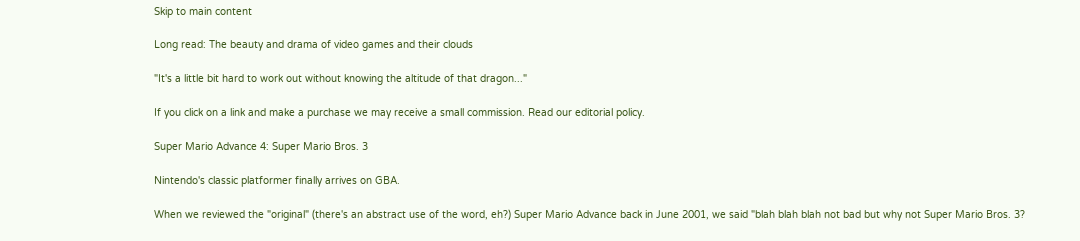Skip to main content

Long read: The beauty and drama of video games and their clouds

"It's a little bit hard to work out without knowing the altitude of that dragon..."

If you click on a link and make a purchase we may receive a small commission. Read our editorial policy.

Super Mario Advance 4: Super Mario Bros. 3

Nintendo's classic platformer finally arrives on GBA.

When we reviewed the "original" (there's an abstract use of the word, eh?) Super Mario Advance back in June 2001, we said "blah blah blah not bad but why not Super Mario Bros. 3?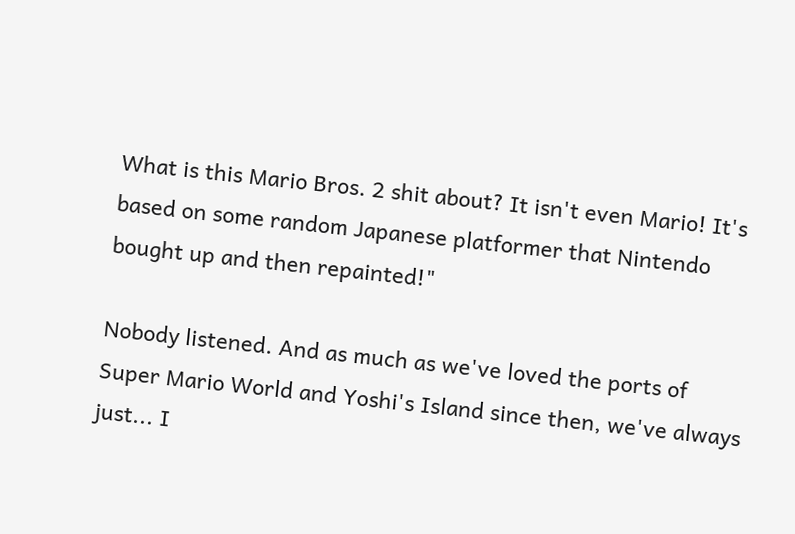What is this Mario Bros. 2 shit about? It isn't even Mario! It's based on some random Japanese platformer that Nintendo bought up and then repainted!"

Nobody listened. And as much as we've loved the ports of Super Mario World and Yoshi's Island since then, we've always just... I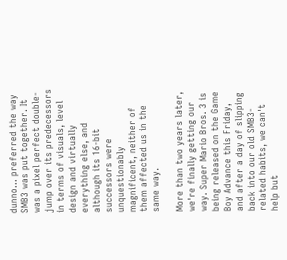dunno... preferred the way SMB3 was put together. It was a pixel perfect double-jump over its predecessors in terms of visuals, level design and virtually everything else, and although its 16-bit successors were unquestionably magnificent, neither of them affected us in the same way.

More than two years later, we're finally getting our way. Super Mario Bros. 3 is being released on the Game Boy Advance this Friday, and after a day of slipping back into our old SMB3-related habits, we can't help but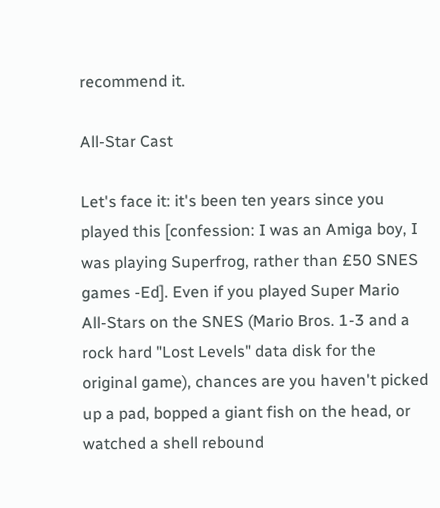recommend it.

All-Star Cast

Let's face it: it's been ten years since you played this [confession: I was an Amiga boy, I was playing Superfrog, rather than £50 SNES games -Ed]. Even if you played Super Mario All-Stars on the SNES (Mario Bros. 1-3 and a rock hard "Lost Levels" data disk for the original game), chances are you haven't picked up a pad, bopped a giant fish on the head, or watched a shell rebound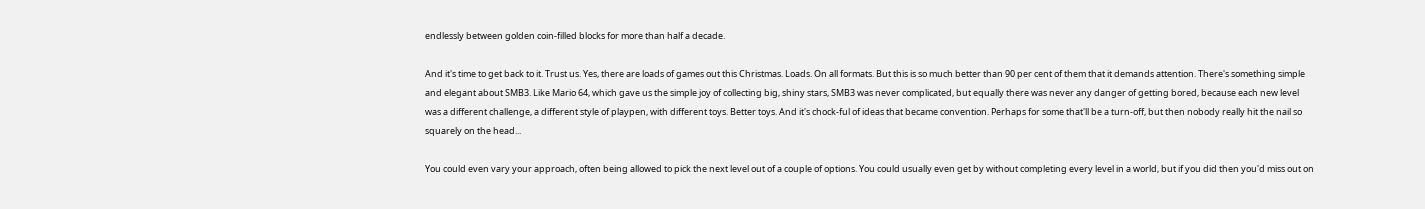endlessly between golden coin-filled blocks for more than half a decade.

And it's time to get back to it. Trust us. Yes, there are loads of games out this Christmas. Loads. On all formats. But this is so much better than 90 per cent of them that it demands attention. There's something simple and elegant about SMB3. Like Mario 64, which gave us the simple joy of collecting big, shiny stars, SMB3 was never complicated, but equally there was never any danger of getting bored, because each new level was a different challenge, a different style of playpen, with different toys. Better toys. And it's chock-ful of ideas that became convention. Perhaps for some that'll be a turn-off, but then nobody really hit the nail so squarely on the head...

You could even vary your approach, often being allowed to pick the next level out of a couple of options. You could usually even get by without completing every level in a world, but if you did then you'd miss out on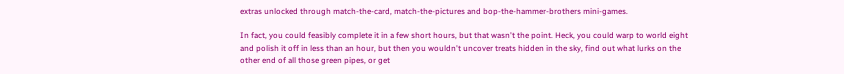extras unlocked through match-the-card, match-the-pictures and bop-the-hammer-brothers mini-games.

In fact, you could feasibly complete it in a few short hours, but that wasn't the point. Heck, you could warp to world eight and polish it off in less than an hour, but then you wouldn't uncover treats hidden in the sky, find out what lurks on the other end of all those green pipes, or get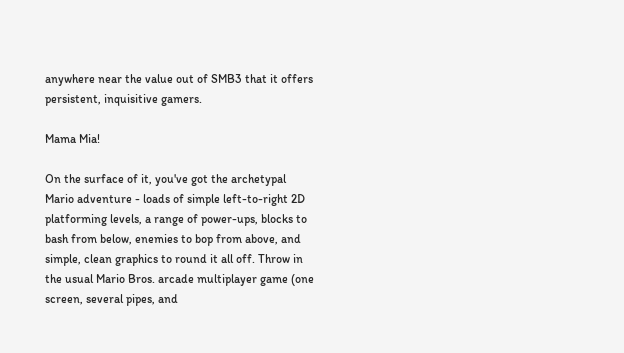anywhere near the value out of SMB3 that it offers persistent, inquisitive gamers.

Mama Mia!

On the surface of it, you've got the archetypal Mario adventure - loads of simple left-to-right 2D platforming levels, a range of power-ups, blocks to bash from below, enemies to bop from above, and simple, clean graphics to round it all off. Throw in the usual Mario Bros. arcade multiplayer game (one screen, several pipes, and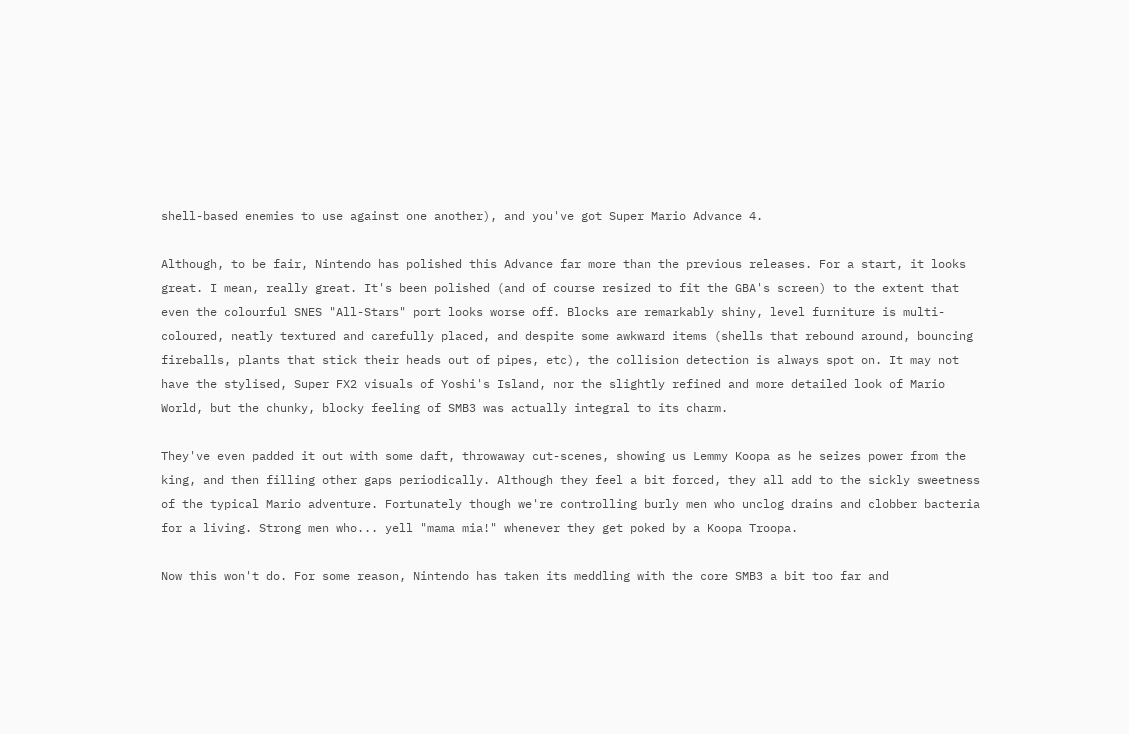shell-based enemies to use against one another), and you've got Super Mario Advance 4.

Although, to be fair, Nintendo has polished this Advance far more than the previous releases. For a start, it looks great. I mean, really great. It's been polished (and of course resized to fit the GBA's screen) to the extent that even the colourful SNES "All-Stars" port looks worse off. Blocks are remarkably shiny, level furniture is multi-coloured, neatly textured and carefully placed, and despite some awkward items (shells that rebound around, bouncing fireballs, plants that stick their heads out of pipes, etc), the collision detection is always spot on. It may not have the stylised, Super FX2 visuals of Yoshi's Island, nor the slightly refined and more detailed look of Mario World, but the chunky, blocky feeling of SMB3 was actually integral to its charm.

They've even padded it out with some daft, throwaway cut-scenes, showing us Lemmy Koopa as he seizes power from the king, and then filling other gaps periodically. Although they feel a bit forced, they all add to the sickly sweetness of the typical Mario adventure. Fortunately though we're controlling burly men who unclog drains and clobber bacteria for a living. Strong men who... yell "mama mia!" whenever they get poked by a Koopa Troopa.

Now this won't do. For some reason, Nintendo has taken its meddling with the core SMB3 a bit too far and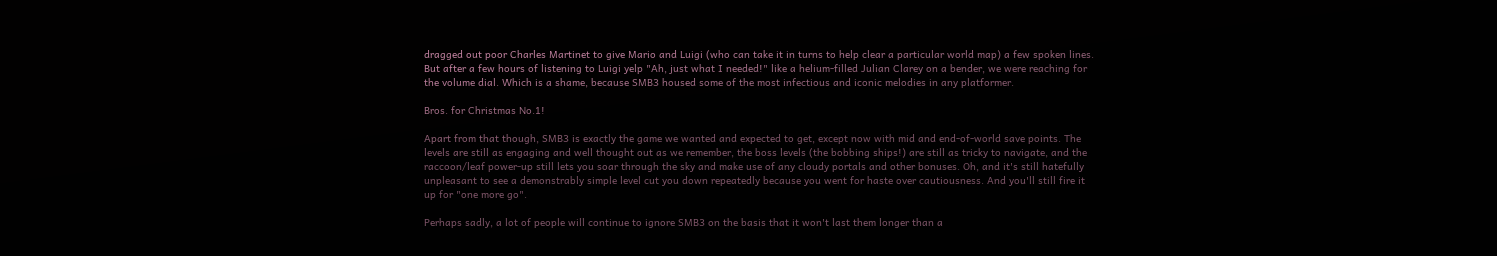dragged out poor Charles Martinet to give Mario and Luigi (who can take it in turns to help clear a particular world map) a few spoken lines. But after a few hours of listening to Luigi yelp "Ah, just what I needed!" like a helium-filled Julian Clarey on a bender, we were reaching for the volume dial. Which is a shame, because SMB3 housed some of the most infectious and iconic melodies in any platformer.

Bros. for Christmas No.1!

Apart from that though, SMB3 is exactly the game we wanted and expected to get, except now with mid and end-of-world save points. The levels are still as engaging and well thought out as we remember, the boss levels (the bobbing ships!) are still as tricky to navigate, and the raccoon/leaf power-up still lets you soar through the sky and make use of any cloudy portals and other bonuses. Oh, and it's still hatefully unpleasant to see a demonstrably simple level cut you down repeatedly because you went for haste over cautiousness. And you'll still fire it up for "one more go".

Perhaps sadly, a lot of people will continue to ignore SMB3 on the basis that it won't last them longer than a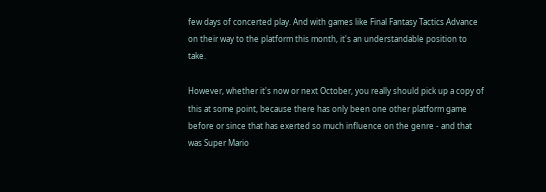few days of concerted play. And with games like Final Fantasy Tactics Advance on their way to the platform this month, it's an understandable position to take.

However, whether it's now or next October, you really should pick up a copy of this at some point, because there has only been one other platform game before or since that has exerted so much influence on the genre - and that was Super Mario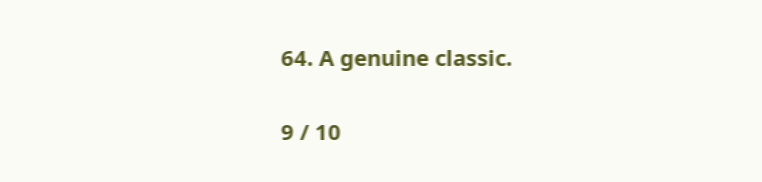64. A genuine classic.

9 / 10